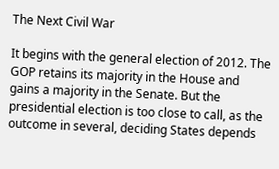The Next Civil War

It begins with the general election of 2012. The GOP retains its majority in the House and gains a majority in the Senate. But the presidential election is too close to call, as the outcome in several, deciding States depends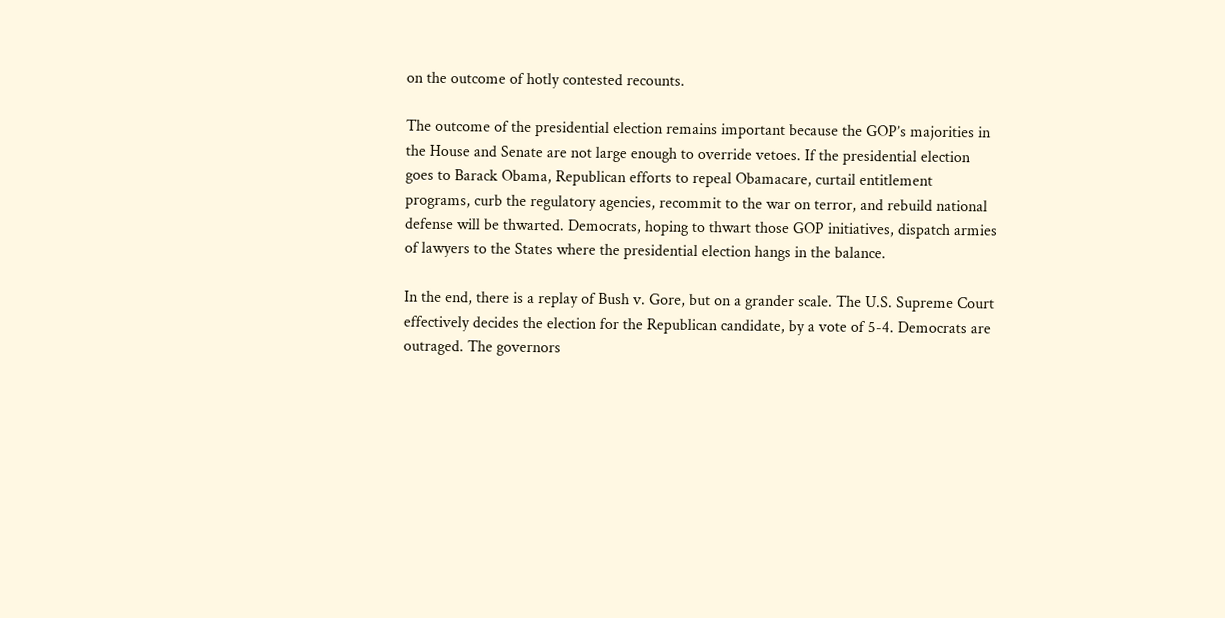on the outcome of hotly contested recounts.

The outcome of the presidential election remains important because the GOP’s majorities in the House and Senate are not large enough to override vetoes. If the presidential election goes to Barack Obama, Republican efforts to repeal Obamacare, curtail entitlement programs, curb the regulatory agencies, recommit to the war on terror, and rebuild national defense will be thwarted. Democrats, hoping to thwart those GOP initiatives, dispatch armies of lawyers to the States where the presidential election hangs in the balance.

In the end, there is a replay of Bush v. Gore, but on a grander scale. The U.S. Supreme Court effectively decides the election for the Republican candidate, by a vote of 5-4. Democrats are outraged. The governors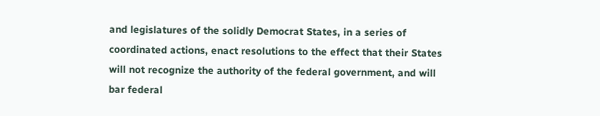and legislatures of the solidly Democrat States, in a series of coordinated actions, enact resolutions to the effect that their States will not recognize the authority of the federal government, and will bar federal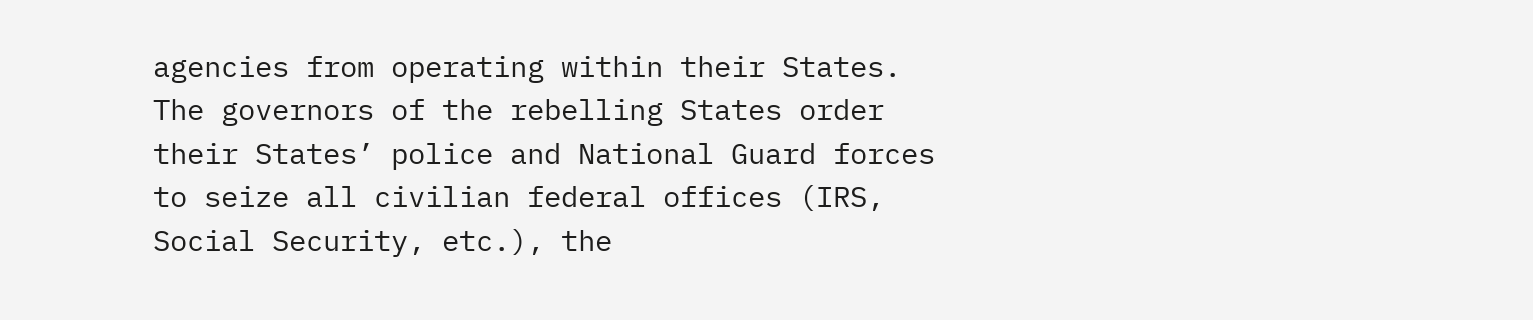agencies from operating within their States. The governors of the rebelling States order their States’ police and National Guard forces to seize all civilian federal offices (IRS, Social Security, etc.), the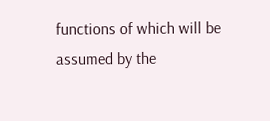functions of which will be assumed by the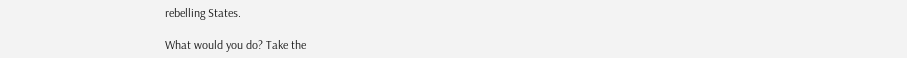rebelling States.

What would you do? Take the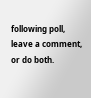following poll, leave a comment, or do both.